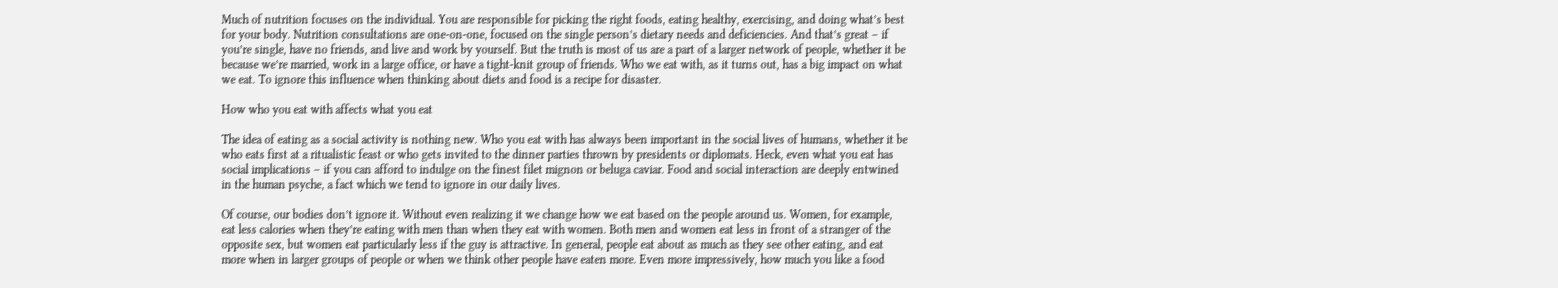Much of nutrition focuses on the individual. You are responsible for picking the right foods, eating healthy, exercising, and doing what’s best for your body. Nutrition consultations are one-on-one, focused on the single person’s dietary needs and deficiencies. And that’s great – if you’re single, have no friends, and live and work by yourself. But the truth is most of us are a part of a larger network of people, whether it be because we’re married, work in a large office, or have a tight-knit group of friends. Who we eat with, as it turns out, has a big impact on what we eat. To ignore this influence when thinking about diets and food is a recipe for disaster.

How who you eat with affects what you eat

The idea of eating as a social activity is nothing new. Who you eat with has always been important in the social lives of humans, whether it be who eats first at a ritualistic feast or who gets invited to the dinner parties thrown by presidents or diplomats. Heck, even what you eat has social implications – if you can afford to indulge on the finest filet mignon or beluga caviar. Food and social interaction are deeply entwined in the human psyche, a fact which we tend to ignore in our daily lives.

Of course, our bodies don’t ignore it. Without even realizing it we change how we eat based on the people around us. Women, for example, eat less calories when they’re eating with men than when they eat with women. Both men and women eat less in front of a stranger of the opposite sex, but women eat particularly less if the guy is attractive. In general, people eat about as much as they see other eating, and eat more when in larger groups of people or when we think other people have eaten more. Even more impressively, how much you like a food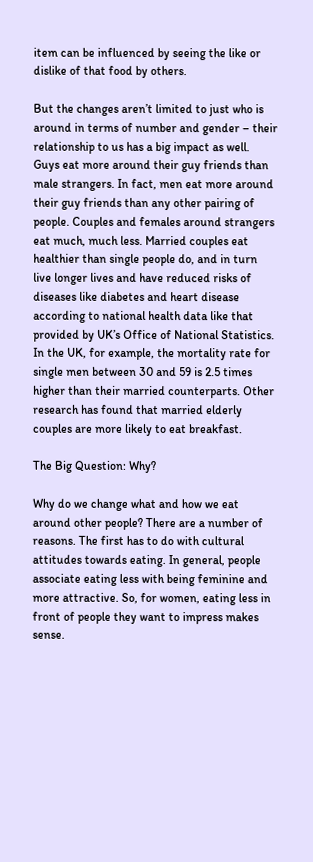item can be influenced by seeing the like or dislike of that food by others.

But the changes aren’t limited to just who is around in terms of number and gender – their relationship to us has a big impact as well. Guys eat more around their guy friends than male strangers. In fact, men eat more around their guy friends than any other pairing of people. Couples and females around strangers eat much, much less. Married couples eat healthier than single people do, and in turn live longer lives and have reduced risks of diseases like diabetes and heart disease according to national health data like that provided by UK’s Office of National Statistics. In the UK, for example, the mortality rate for single men between 30 and 59 is 2.5 times higher than their married counterparts. Other research has found that married elderly couples are more likely to eat breakfast.

The Big Question: Why?

Why do we change what and how we eat around other people? There are a number of reasons. The first has to do with cultural attitudes towards eating. In general, people associate eating less with being feminine and more attractive. So, for women, eating less in front of people they want to impress makes sense.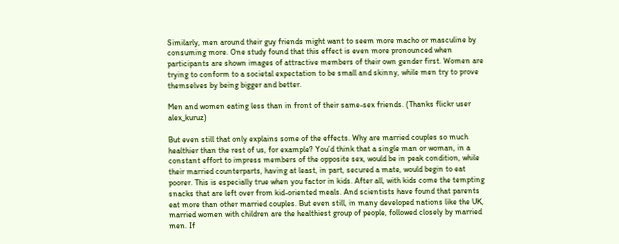Similarly, men around their guy friends might want to seem more macho or masculine by consuming more. One study found that this effect is even more pronounced when participants are shown images of attractive members of their own gender first. Women are trying to conform to a societal expectation to be small and skinny, while men try to prove themselves by being bigger and better.

Men and women eating less than in front of their same-sex friends. (Thanks flickr user alex_kuruz)

But even still that only explains some of the effects. Why are married couples so much healthier than the rest of us, for example? You’d think that a single man or woman, in a constant effort to impress members of the opposite sex, would be in peak condition, while their married counterparts, having at least, in part, secured a mate, would begin to eat poorer. This is especially true when you factor in kids. After all, with kids come the tempting snacks that are left over from kid-oriented meals. And scientists have found that parents eat more than other married couples. But even still, in many developed nations like the UK, married women with children are the healthiest group of people, followed closely by married men. If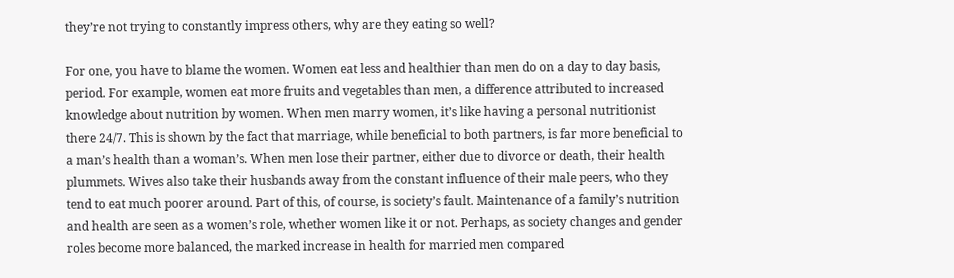they’re not trying to constantly impress others, why are they eating so well?

For one, you have to blame the women. Women eat less and healthier than men do on a day to day basis, period. For example, women eat more fruits and vegetables than men, a difference attributed to increased knowledge about nutrition by women. When men marry women, it’s like having a personal nutritionist there 24/7. This is shown by the fact that marriage, while beneficial to both partners, is far more beneficial to a man’s health than a woman’s. When men lose their partner, either due to divorce or death, their health plummets. Wives also take their husbands away from the constant influence of their male peers, who they tend to eat much poorer around. Part of this, of course, is society’s fault. Maintenance of a family’s nutrition and health are seen as a women’s role, whether women like it or not. Perhaps, as society changes and gender roles become more balanced, the marked increase in health for married men compared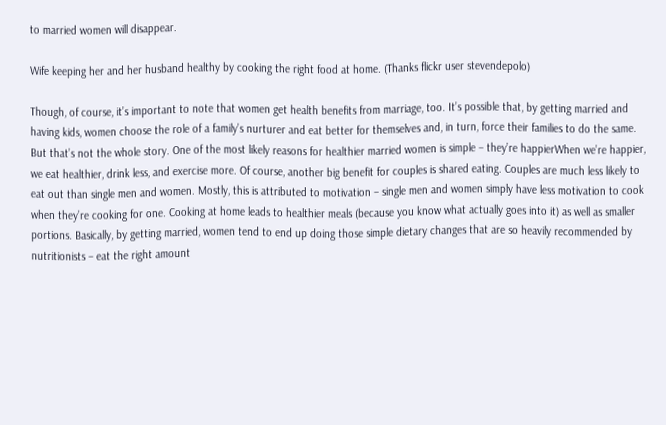to married women will disappear.

Wife keeping her and her husband healthy by cooking the right food at home. (Thanks flickr user stevendepolo)

Though, of course, it’s important to note that women get health benefits from marriage, too. It’s possible that, by getting married and having kids, women choose the role of a family’s nurturer and eat better for themselves and, in turn, force their families to do the same. But that’s not the whole story. One of the most likely reasons for healthier married women is simple – they’re happierWhen we’re happier, we eat healthier, drink less, and exercise more. Of course, another big benefit for couples is shared eating. Couples are much less likely to eat out than single men and women. Mostly, this is attributed to motivation – single men and women simply have less motivation to cook when they’re cooking for one. Cooking at home leads to healthier meals (because you know what actually goes into it) as well as smaller portions. Basically, by getting married, women tend to end up doing those simple dietary changes that are so heavily recommended by nutritionists – eat the right amount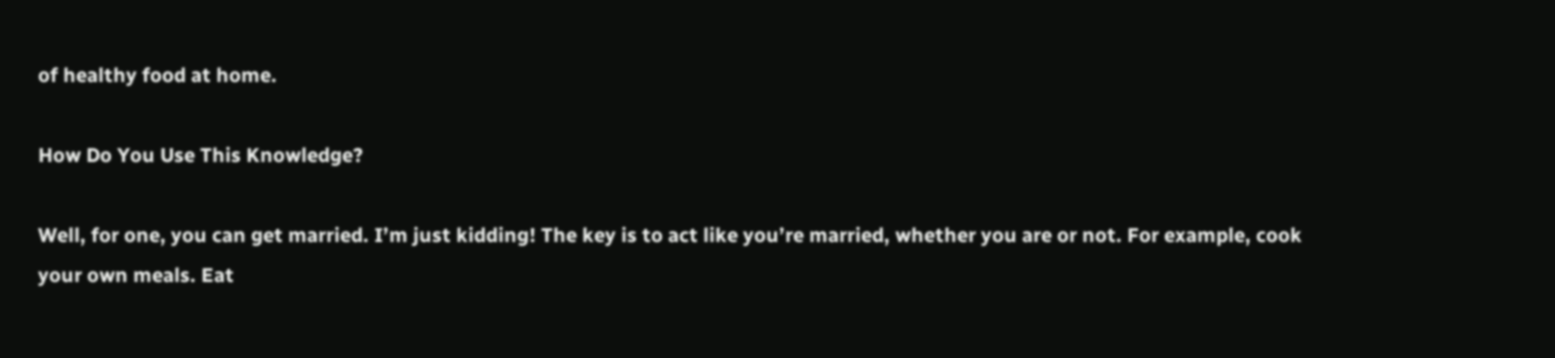of healthy food at home.

How Do You Use This Knowledge?

Well, for one, you can get married. I’m just kidding! The key is to act like you’re married, whether you are or not. For example, cook your own meals. Eat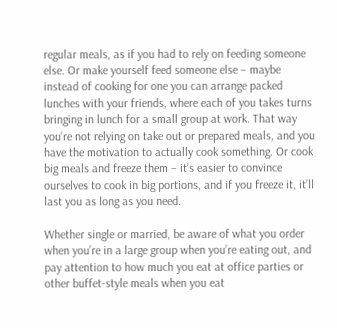regular meals, as if you had to rely on feeding someone else. Or make yourself feed someone else – maybe instead of cooking for one you can arrange packed lunches with your friends, where each of you takes turns bringing in lunch for a small group at work. That way you’re not relying on take out or prepared meals, and you have the motivation to actually cook something. Or cook big meals and freeze them – it’s easier to convince ourselves to cook in big portions, and if you freeze it, it’ll last you as long as you need.

Whether single or married, be aware of what you order when you’re in a large group when you’re eating out, and pay attention to how much you eat at office parties or other buffet-style meals when you eat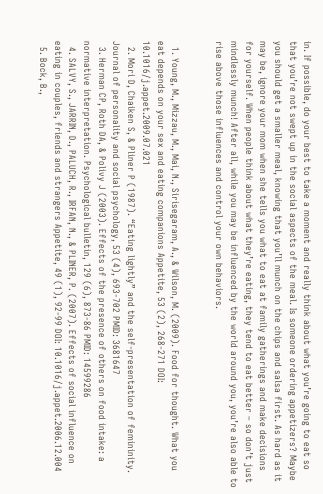in. If possible, do your best to take a moment and really think about what you’re going to eat so that you’re not swept up in the social aspects of the meal. Is someone ordering appetizers? Maybe you should get a smaller meal, knowing that you’ll munch on the chips and salsa first. As hard as it may be, ignore your mom when she tells you what to eat at family gatherings and make decisions for yourself. When people think about what they’re eating, they tend to eat better – so don’t just mindlessly munch! After all, while you may be influenced by the world around you, you’re also able to rise above those influences and control your own behaviors.


  1. Young, M., Mizzau, M., Mai, N., Sirisegaram, A., & Wilson, M. (2009). Food for thought. What you eat depends on your sex and eating companions Appetite, 53 (2), 268-271 DOI: 10.1016/j.appet.2009.07.021
  2. Mori D, Chaiken S, & Pliner P (1987). “Eating lightly” and the self-presentation of femininity. Journal of personality and social psychology, 53 (4), 693-702 PMID: 3681647
  3. Herman CP, Roth DA, & Polivy J (2003). Effects of the presence of others on food intake: a normative interpretation. Psychological bulletin, 129 (6), 873-86 PMID: 14599286
  4. SALVY, S., JARRIN, D., PALUCH, R., IRFAN, N., & PLINER, P. (2007). Effects of social influence on eating in couples, friends and strangers Appetite, 49 (1), 92-99 DOI: 10.1016/j.appet.2006.12.004
  5. Bock, B.,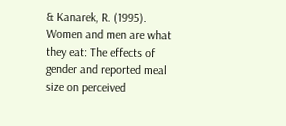& Kanarek, R. (1995). Women and men are what they eat: The effects of gender and reported meal size on perceived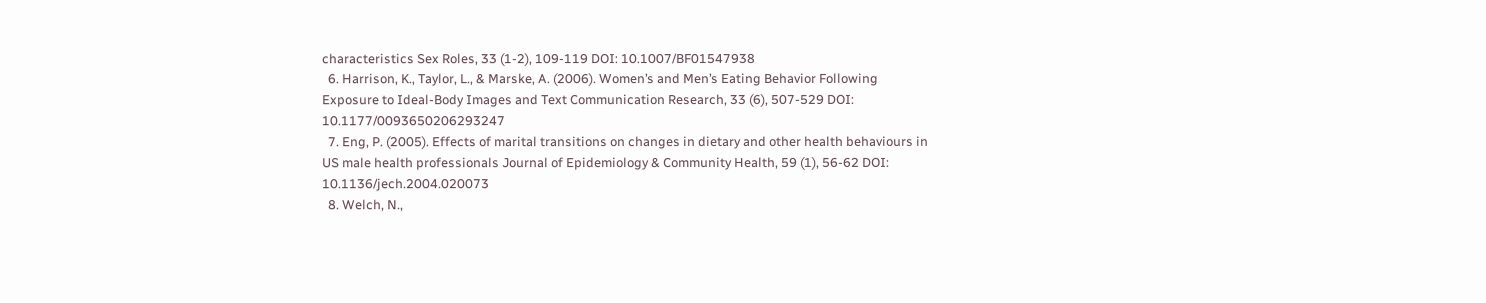characteristics Sex Roles, 33 (1-2), 109-119 DOI: 10.1007/BF01547938
  6. Harrison, K., Taylor, L., & Marske, A. (2006). Women’s and Men’s Eating Behavior Following Exposure to Ideal-Body Images and Text Communication Research, 33 (6), 507-529 DOI: 10.1177/0093650206293247
  7. Eng, P. (2005). Effects of marital transitions on changes in dietary and other health behaviours in US male health professionals Journal of Epidemiology & Community Health, 59 (1), 56-62 DOI: 10.1136/jech.2004.020073
  8. Welch, N.,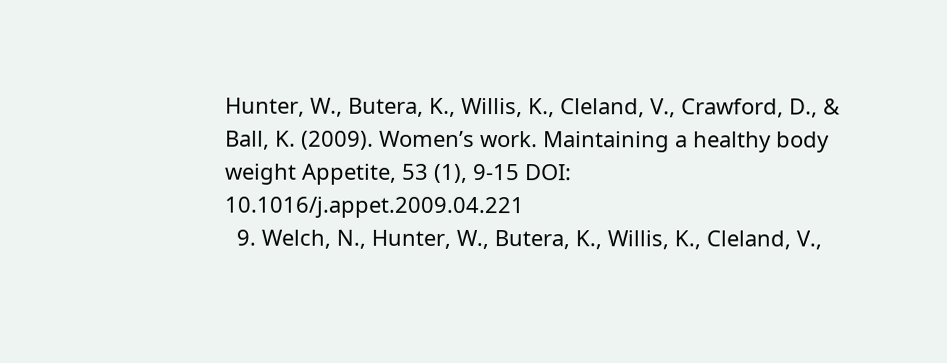Hunter, W., Butera, K., Willis, K., Cleland, V., Crawford, D., & Ball, K. (2009). Women’s work. Maintaining a healthy body weight Appetite, 53 (1), 9-15 DOI: 10.1016/j.appet.2009.04.221
  9. Welch, N., Hunter, W., Butera, K., Willis, K., Cleland, V.,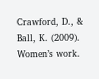Crawford, D., & Ball, K. (2009). Women’s work.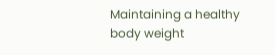Maintaining a healthy body weight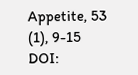Appetite, 53 (1), 9-15 DOI: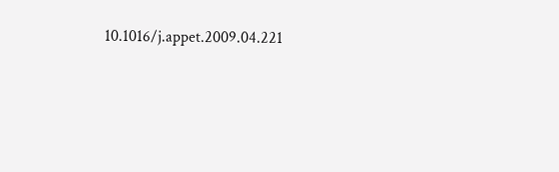10.1016/j.appet.2009.04.221